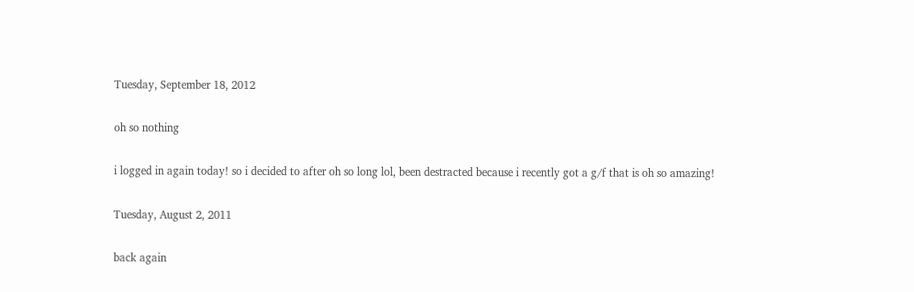Tuesday, September 18, 2012

oh so nothing

i logged in again today! so i decided to after oh so long lol, been destracted because i recently got a g/f that is oh so amazing!

Tuesday, August 2, 2011

back again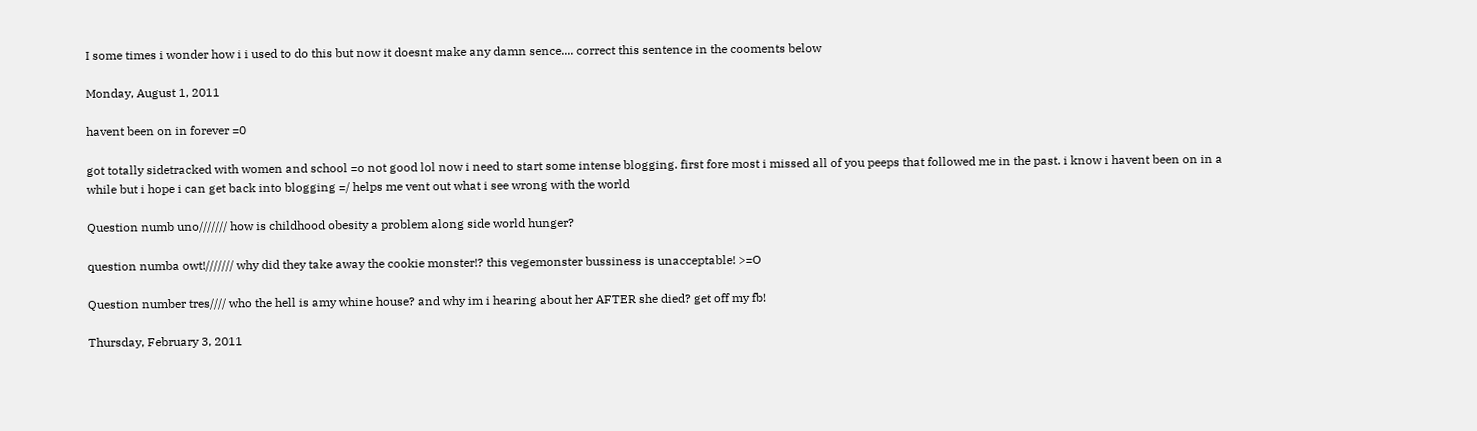I some times i wonder how i i used to do this but now it doesnt make any damn sence.... correct this sentence in the cooments below

Monday, August 1, 2011

havent been on in forever =0

got totally sidetracked with women and school =o not good lol now i need to start some intense blogging. first fore most i missed all of you peeps that followed me in the past. i know i havent been on in a while but i hope i can get back into blogging =/ helps me vent out what i see wrong with the world

Question numb uno/////// how is childhood obesity a problem along side world hunger?

question numba owt!/////// why did they take away the cookie monster!? this vegemonster bussiness is unacceptable! >=O

Question number tres//// who the hell is amy whine house? and why im i hearing about her AFTER she died? get off my fb!

Thursday, February 3, 2011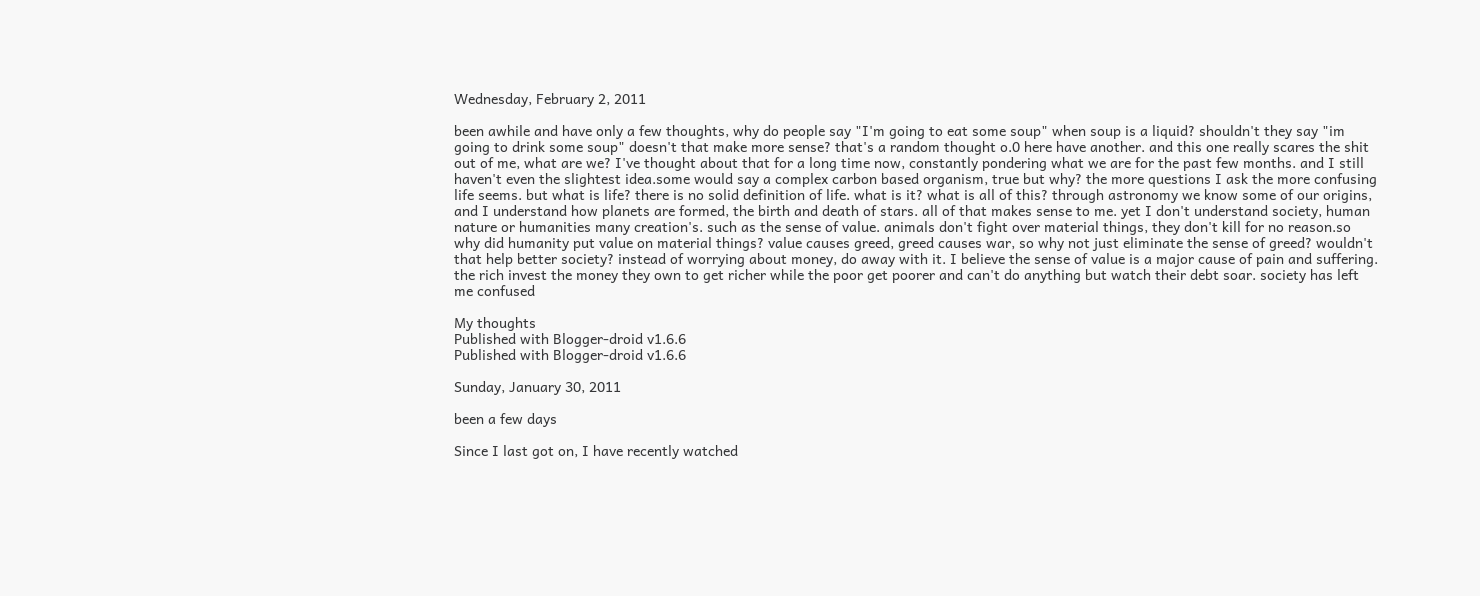Wednesday, February 2, 2011

been awhile and have only a few thoughts, why do people say "I'm going to eat some soup" when soup is a liquid? shouldn't they say "im going to drink some soup" doesn't that make more sense? that's a random thought o.0 here have another. and this one really scares the shit out of me, what are we? I've thought about that for a long time now, constantly pondering what we are for the past few months. and I still haven't even the slightest idea.some would say a complex carbon based organism, true but why? the more questions I ask the more confusing life seems. but what is life? there is no solid definition of life. what is it? what is all of this? through astronomy we know some of our origins, and I understand how planets are formed, the birth and death of stars. all of that makes sense to me. yet I don't understand society, human nature or humanities many creation's. such as the sense of value. animals don't fight over material things, they don't kill for no reason.so why did humanity put value on material things? value causes greed, greed causes war, so why not just eliminate the sense of greed? wouldn't that help better society? instead of worrying about money, do away with it. I believe the sense of value is a major cause of pain and suffering. the rich invest the money they own to get richer while the poor get poorer and can't do anything but watch their debt soar. society has left me confused

My thoughts
Published with Blogger-droid v1.6.6
Published with Blogger-droid v1.6.6

Sunday, January 30, 2011

been a few days

Since I last got on, I have recently watched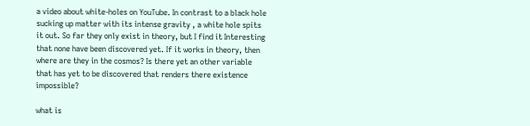a video about white-holes on YouTube. In contrast to a black hole sucking up matter with its intense gravity , a white hole spits it out. So far they only exist in theory, but I find it Interesting that none have been discovered yet. If it works in theory, then where are they in the cosmos? Is there yet an other variable that has yet to be discovered that renders there existence impossible?

what is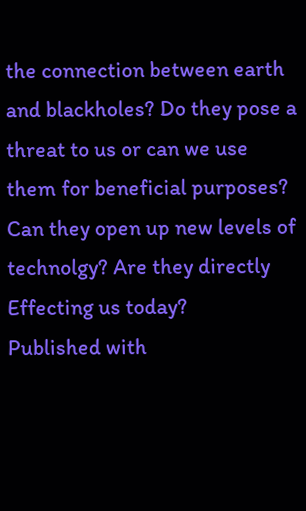the connection between earth and blackholes? Do they pose a threat to us or can we use them for beneficial purposes? Can they open up new levels of technolgy? Are they directly Effecting us today?
Published with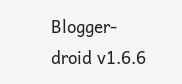Blogger-droid v1.6.6